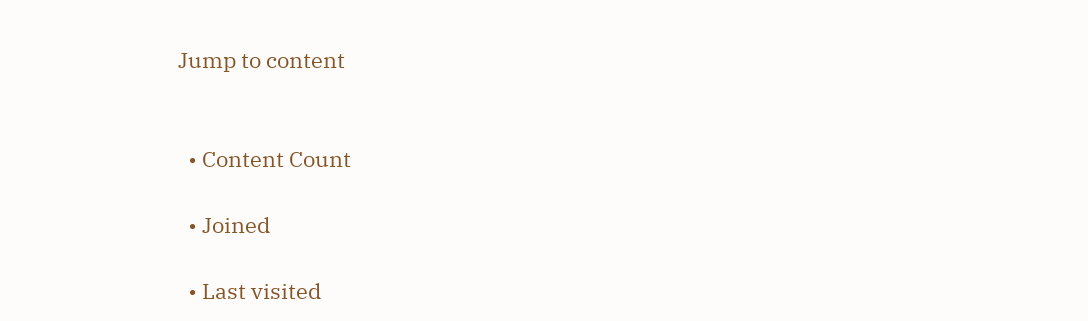Jump to content


  • Content Count

  • Joined

  • Last visited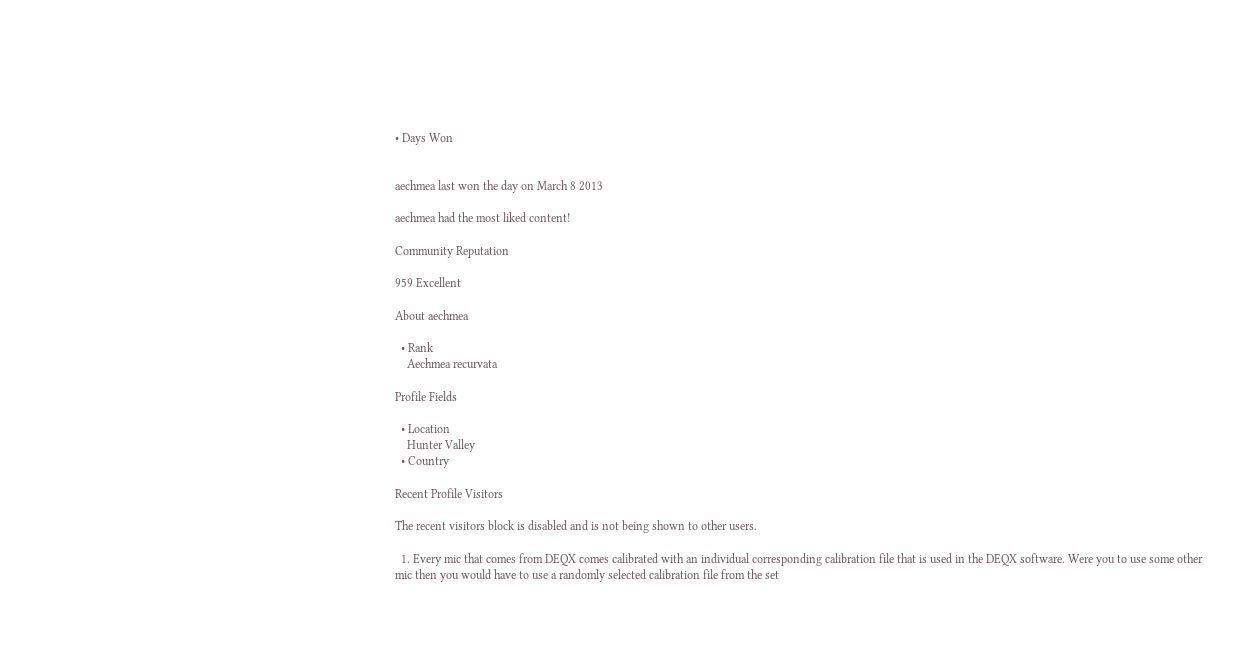• Days Won


aechmea last won the day on March 8 2013

aechmea had the most liked content!

Community Reputation

959 Excellent

About aechmea

  • Rank
    Aechmea recurvata

Profile Fields

  • Location
    Hunter Valley
  • Country

Recent Profile Visitors

The recent visitors block is disabled and is not being shown to other users.

  1. Every mic that comes from DEQX comes calibrated with an individual corresponding calibration file that is used in the DEQX software. Were you to use some other mic then you would have to use a randomly selected calibration file from the set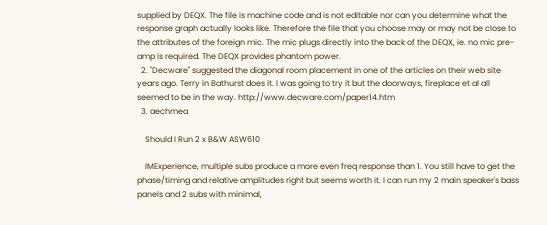supplied by DEQX. The file is machine code and is not editable nor can you determine what the response graph actually looks like. Therefore the file that you choose may or may not be close to the attributes of the foreign mic. The mic plugs directly into the back of the DEQX, ie. no mic pre-amp is required. The DEQX provides phantom power.
  2. "Decware" suggested the diagonal room placement in one of the articles on their web site years ago. Terry in Bathurst does it. I was going to try it but the doorways, fireplace et al all seemed to be in the way. http://www.decware.com/paper14.htm
  3. aechmea

    Should I Run 2 x B&W ASW610

    IMExperience, multiple subs produce a more even freq response than 1. You still have to get the phase/timing and relative amplitudes right but seems worth it. I can run my 2 main speaker's bass panels and 2 subs with minimal,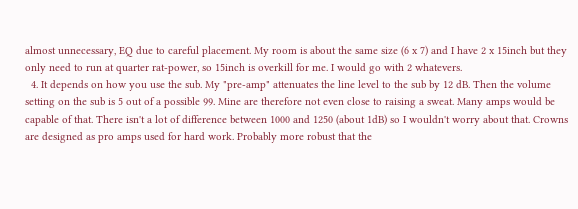almost unnecessary, EQ due to careful placement. My room is about the same size (6 x 7) and I have 2 x 15inch but they only need to run at quarter rat-power, so 15inch is overkill for me. I would go with 2 whatevers.
  4. It depends on how you use the sub. My "pre-amp" attenuates the line level to the sub by 12 dB. Then the volume setting on the sub is 5 out of a possible 99. Mine are therefore not even close to raising a sweat. Many amps would be capable of that. There isn't a lot of difference between 1000 and 1250 (about 1dB) so I wouldn't worry about that. Crowns are designed as pro amps used for hard work. Probably more robust that the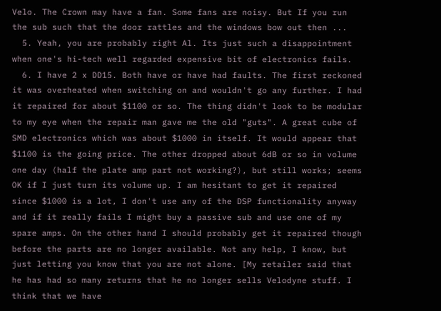Velo. The Crown may have a fan. Some fans are noisy. But If you run the sub such that the door rattles and the windows bow out then ...
  5. Yeah, you are probably right Al. Its just such a disappointment when one's hi-tech well regarded expensive bit of electronics fails.
  6. I have 2 x DD15. Both have or have had faults. The first reckoned it was overheated when switching on and wouldn't go any further. I had it repaired for about $1100 or so. The thing didn't look to be modular to my eye when the repair man gave me the old "guts". A great cube of SMD electronics which was about $1000 in itself. It would appear that $1100 is the going price. The other dropped about 6dB or so in volume one day (half the plate amp part not working?), but still works; seems OK if I just turn its volume up. I am hesitant to get it repaired since $1000 is a lot, I don't use any of the DSP functionality anyway and if it really fails I might buy a passive sub and use one of my spare amps. On the other hand I should probably get it repaired though before the parts are no longer available. Not any help, I know, but just letting you know that you are not alone. [My retailer said that he has had so many returns that he no longer sells Velodyne stuff. I think that we have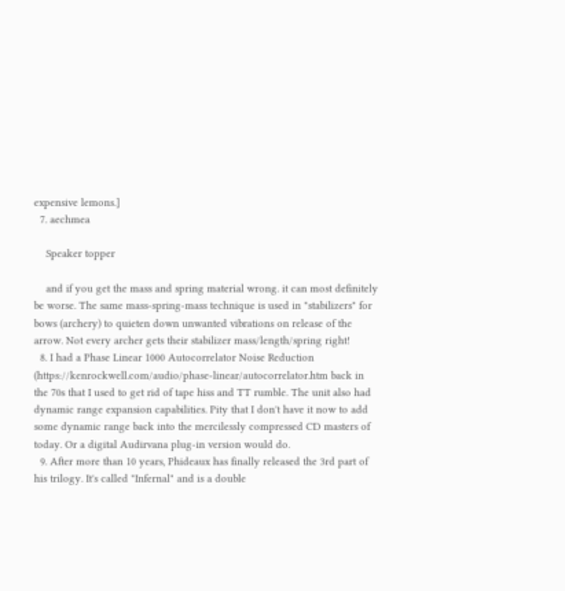expensive lemons.]
  7. aechmea

    Speaker topper

    and if you get the mass and spring material wrong. it can most definitely be worse. The same mass-spring-mass technique is used in "stabilizers" for bows (archery) to quieten down unwanted vibrations on release of the arrow. Not every archer gets their stabilizer mass/length/spring right!
  8. I had a Phase Linear 1000 Autocorrelator Noise Reduction (https://kenrockwell.com/audio/phase-linear/autocorrelator.htm back in the 70s that I used to get rid of tape hiss and TT rumble. The unit also had dynamic range expansion capabilities. Pity that I don't have it now to add some dynamic range back into the mercilessly compressed CD masters of today. Or a digital Audirvana plug-in version would do.
  9. After more than 10 years, Phideaux has finally released the 3rd part of his trilogy. It's called "Infernal" and is a double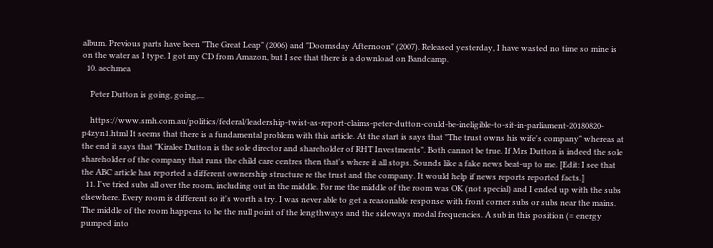album. Previous parts have been "The Great Leap" (2006) and "Doomsday Afternoon" (2007). Released yesterday, I have wasted no time so mine is on the water as I type. I got my CD from Amazon, but I see that there is a download on Bandcamp.
  10. aechmea

    Peter Dutton is going, going,...

    https://www.smh.com.au/politics/federal/leadership-twist-as-report-claims-peter-dutton-could-be-ineligible-to-sit-in-parliament-20180820-p4zyn1.html It seems that there is a fundamental problem with this article. At the start is says that "The trust owns his wife's company" whereas at the end it says that "Kiralee Dutton is the sole director and shareholder of RHT Investments". Both cannot be true. If Mrs Dutton is indeed the sole shareholder of the company that runs the child care centres then that's where it all stops. Sounds like a fake news beat-up to me. [Edit: I see that the ABC article has reported a different ownership structure re the trust and the company. It would help if news reports reported facts.]
  11. I've tried subs all over the room, including out in the middle. For me the middle of the room was OK (not special) and I ended up with the subs elsewhere. Every room is different so it's worth a try. I was never able to get a reasonable response with front corner subs or subs near the mains. The middle of the room happens to be the null point of the lengthways and the sideways modal frequencies. A sub in this position (= energy pumped into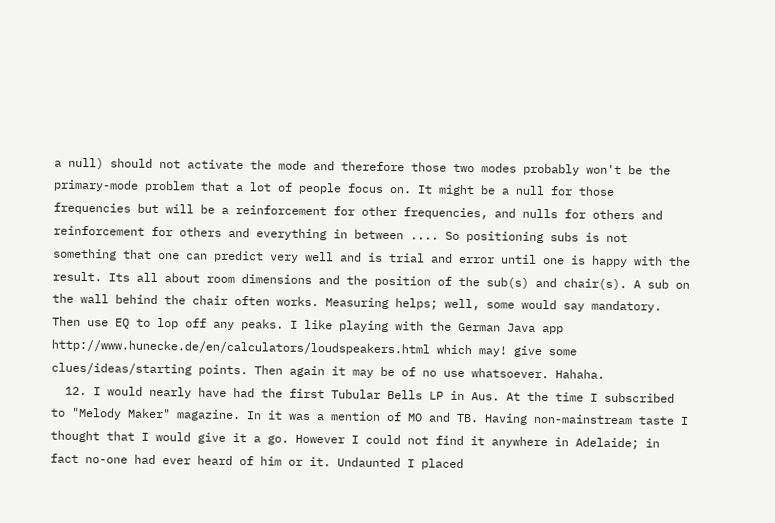a null) should not activate the mode and therefore those two modes probably won't be the primary-mode problem that a lot of people focus on. It might be a null for those frequencies but will be a reinforcement for other frequencies, and nulls for others and reinforcement for others and everything in between .... So positioning subs is not something that one can predict very well and is trial and error until one is happy with the result. Its all about room dimensions and the position of the sub(s) and chair(s). A sub on the wall behind the chair often works. Measuring helps; well, some would say mandatory. Then use EQ to lop off any peaks. I like playing with the German Java app http://www.hunecke.de/en/calculators/loudspeakers.html which may! give some clues/ideas/starting points. Then again it may be of no use whatsoever. Hahaha.
  12. I would nearly have had the first Tubular Bells LP in Aus. At the time I subscribed to "Melody Maker" magazine. In it was a mention of MO and TB. Having non-mainstream taste I thought that I would give it a go. However I could not find it anywhere in Adelaide; in fact no-one had ever heard of him or it. Undaunted I placed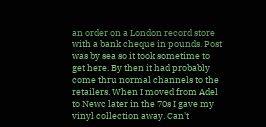an order on a London record store with a bank cheque in pounds. Post was by sea so it took sometime to get here. By then it had probably come thru normal channels to the retailers. When I moved from Adel to Newc later in the 70s I gave my vinyl collection away. Can't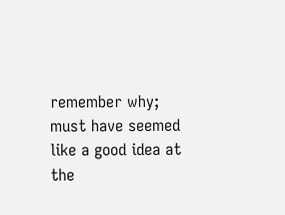remember why; must have seemed like a good idea at the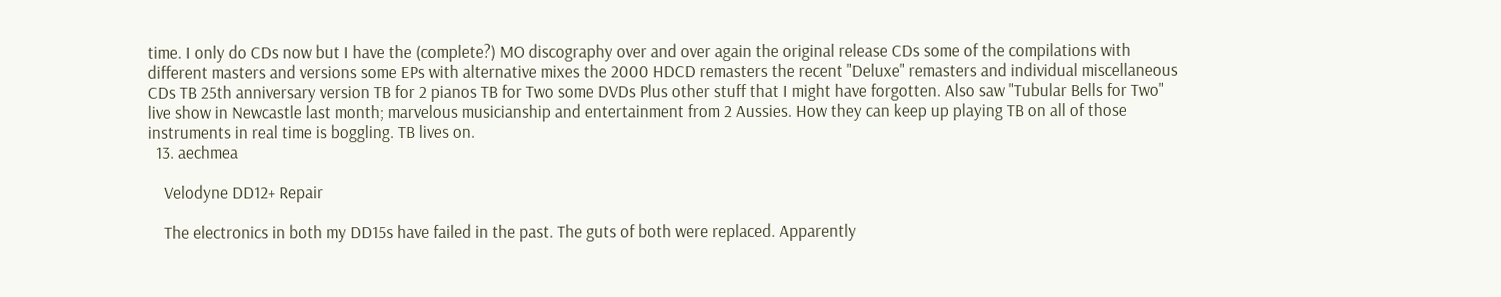time. I only do CDs now but I have the (complete?) MO discography over and over again the original release CDs some of the compilations with different masters and versions some EPs with alternative mixes the 2000 HDCD remasters the recent "Deluxe" remasters and individual miscellaneous CDs TB 25th anniversary version TB for 2 pianos TB for Two some DVDs Plus other stuff that I might have forgotten. Also saw "Tubular Bells for Two" live show in Newcastle last month; marvelous musicianship and entertainment from 2 Aussies. How they can keep up playing TB on all of those instruments in real time is boggling. TB lives on.
  13. aechmea

    Velodyne DD12+ Repair

    The electronics in both my DD15s have failed in the past. The guts of both were replaced. Apparently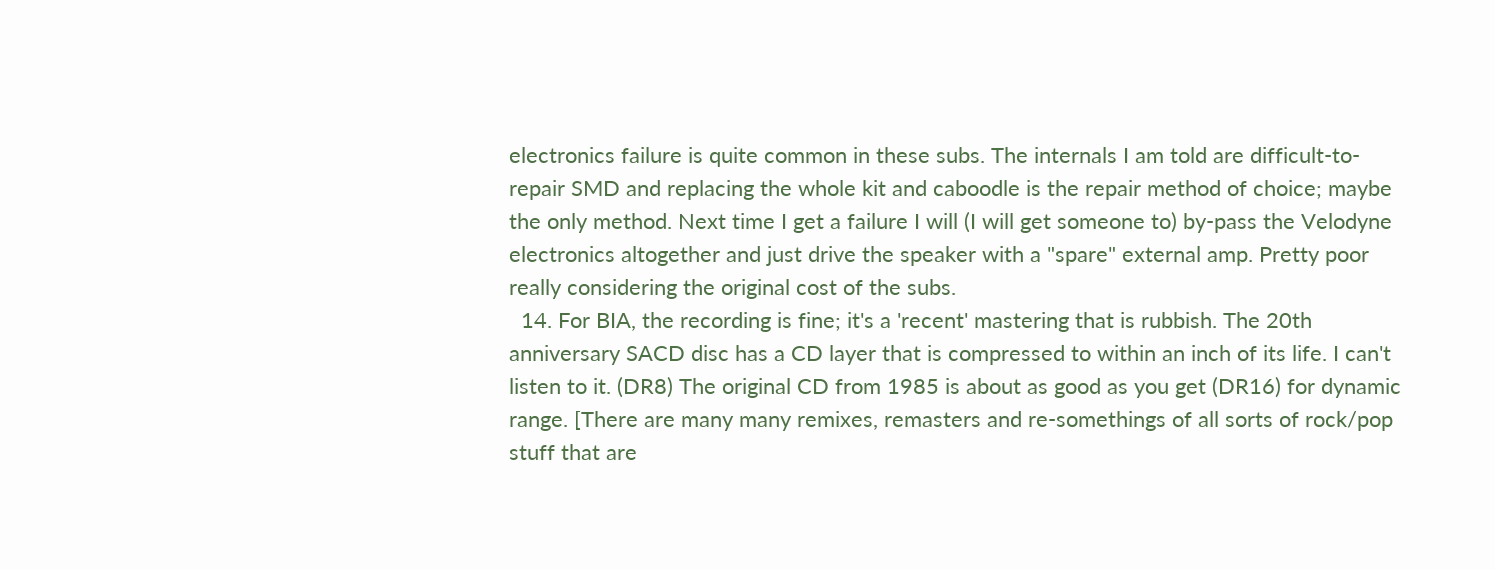electronics failure is quite common in these subs. The internals I am told are difficult-to-repair SMD and replacing the whole kit and caboodle is the repair method of choice; maybe the only method. Next time I get a failure I will (I will get someone to) by-pass the Velodyne electronics altogether and just drive the speaker with a "spare" external amp. Pretty poor really considering the original cost of the subs.
  14. For BIA, the recording is fine; it's a 'recent' mastering that is rubbish. The 20th anniversary SACD disc has a CD layer that is compressed to within an inch of its life. I can't listen to it. (DR8) The original CD from 1985 is about as good as you get (DR16) for dynamic range. [There are many many remixes, remasters and re-somethings of all sorts of rock/pop stuff that are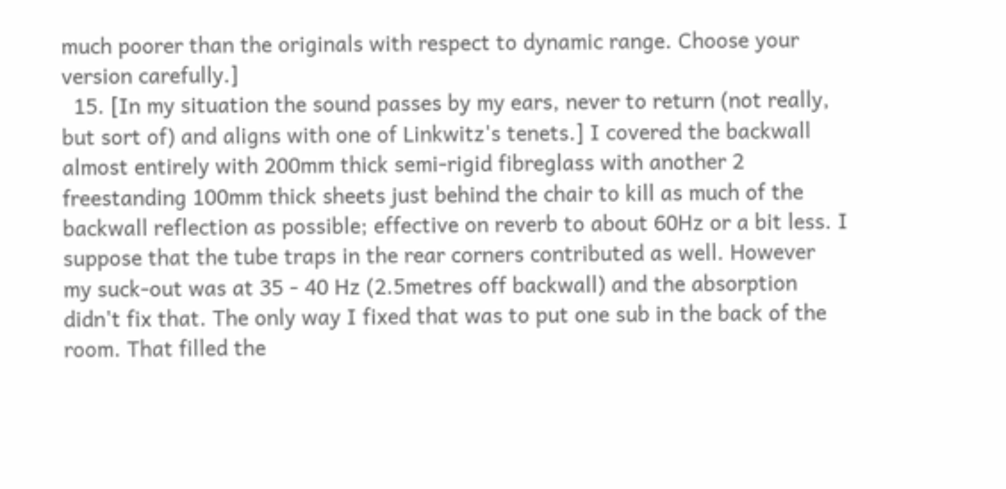much poorer than the originals with respect to dynamic range. Choose your version carefully.]
  15. [In my situation the sound passes by my ears, never to return (not really, but sort of) and aligns with one of Linkwitz's tenets.] I covered the backwall almost entirely with 200mm thick semi-rigid fibreglass with another 2 freestanding 100mm thick sheets just behind the chair to kill as much of the backwall reflection as possible; effective on reverb to about 60Hz or a bit less. I suppose that the tube traps in the rear corners contributed as well. However my suck-out was at 35 - 40 Hz (2.5metres off backwall) and the absorption didn't fix that. The only way I fixed that was to put one sub in the back of the room. That filled the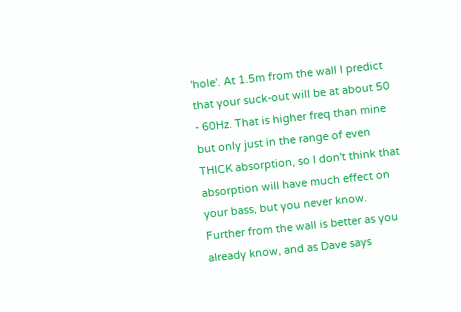'hole'. At 1.5m from the wall I predict that your suck-out will be at about 50 - 60Hz. That is higher freq than mine but only just in the range of even THICK absorption, so I don't think that absorption will have much effect on your bass, but you never know. Further from the wall is better as you already know, and as Dave says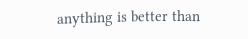anything is better than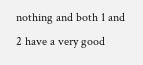nothing and both 1 and 2 have a very good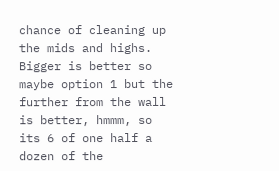chance of cleaning up the mids and highs. Bigger is better so maybe option 1 but the further from the wall is better, hmmm, so its 6 of one half a dozen of the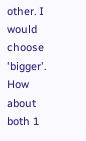other. I would choose 'bigger'. How about both 1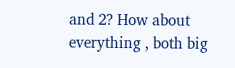and 2? How about everything , both big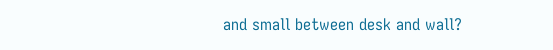and small between desk and wall?